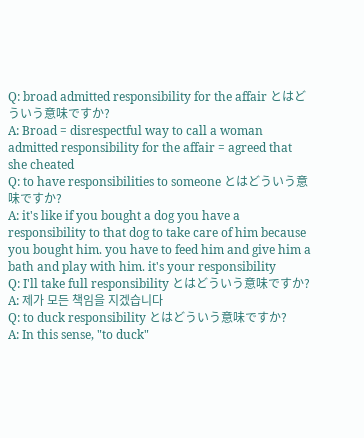Q: broad admitted responsibility for the affair とはどういう意味ですか?
A: Broad = disrespectful way to call a woman
admitted responsibility for the affair = agreed that she cheated
Q: to have responsibilities to someone とはどういう意味ですか?
A: it's like if you bought a dog you have a responsibility to that dog to take care of him because you bought him. you have to feed him and give him a bath and play with him. it's your responsibility
Q: I'll take full responsibility とはどういう意味ですか?
A: 제가 모든 책임을 지겠습니다
Q: to duck responsibility とはどういう意味ですか?
A: In this sense, "to duck"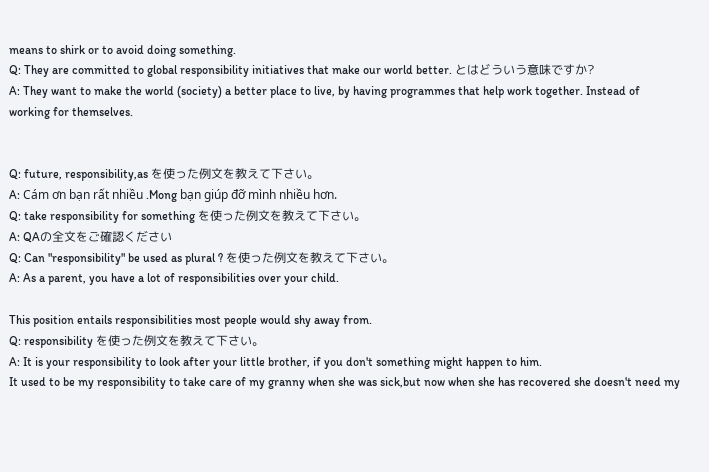means to shirk or to avoid doing something.
Q: They are committed to global responsibility initiatives that make our world better. とはどういう意味ですか?
A: They want to make the world (society) a better place to live, by having programmes that help work together. Instead of working for themselves.


Q: future, responsibility,as を使った例文を教えて下さい。
A: Cám ơn bạn rất nhiều .Mong bạn giúp đỡ mình nhiều hơn.
Q: take responsibility for something を使った例文を教えて下さい。
A: QAの全文をご確認ください
Q: Can "responsibility" be used as plural ? を使った例文を教えて下さい。
A: As a parent, you have a lot of responsibilities over your child.

This position entails responsibilities most people would shy away from.
Q: responsibility を使った例文を教えて下さい。
A: It is your responsibility to look after your little brother, if you don't something might happen to him.
It used to be my responsibility to take care of my granny when she was sick,but now when she has recovered she doesn't need my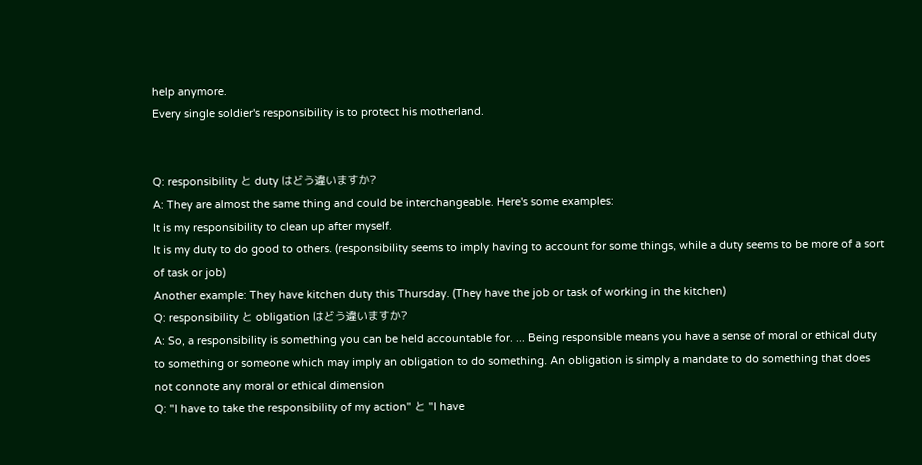help anymore.
Every single soldier's responsibility is to protect his motherland.


Q: responsibility と duty はどう違いますか?
A: They are almost the same thing and could be interchangeable. Here's some examples:
It is my responsibility to clean up after myself.
It is my duty to do good to others. (responsibility seems to imply having to account for some things, while a duty seems to be more of a sort of task or job)
Another example: They have kitchen duty this Thursday. (They have the job or task of working in the kitchen)
Q: responsibility と obligation はどう違いますか?
A: So, a responsibility is something you can be held accountable for. ... Being responsible means you have a sense of moral or ethical duty to something or someone which may imply an obligation to do something. An obligation is simply a mandate to do something that does not connote any moral or ethical dimension
Q: "I have to take the responsibility of my action" と "I have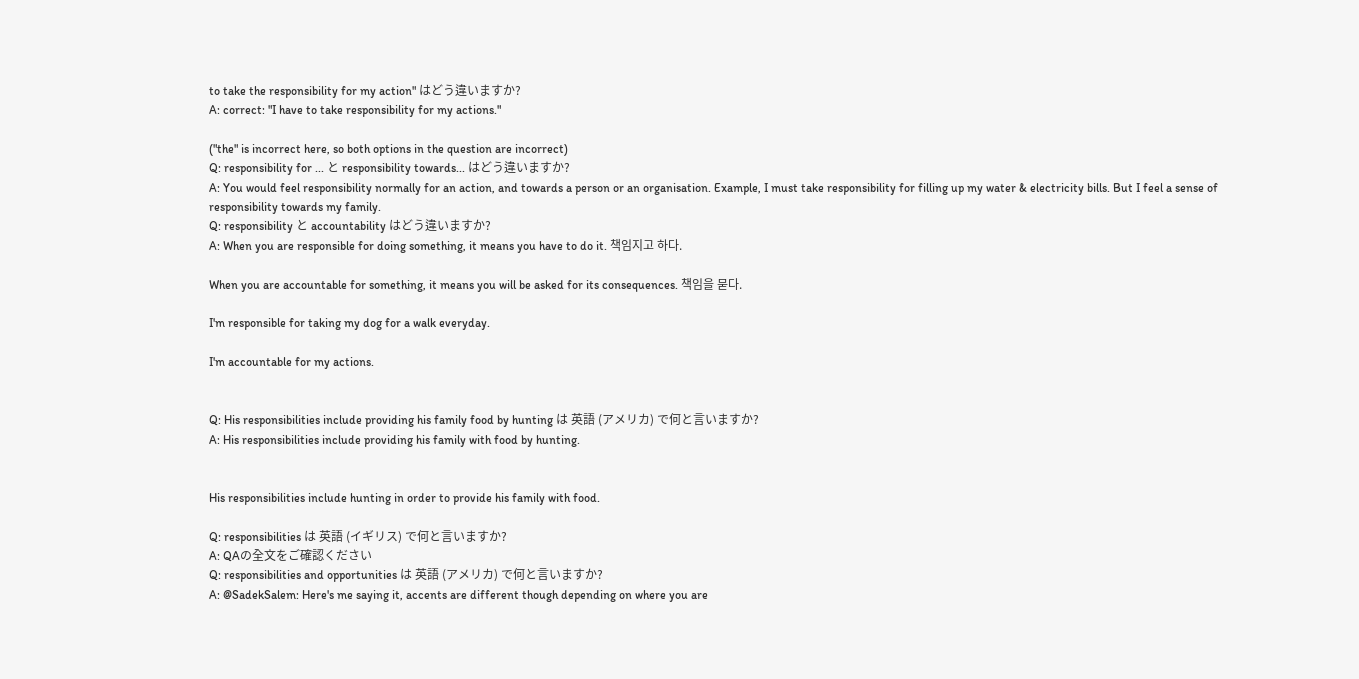to take the responsibility for my action" はどう違いますか?
A: correct: "I have to take responsibility for my actions."

("the" is incorrect here, so both options in the question are incorrect)
Q: responsibility for ... と responsibility towards... はどう違いますか?
A: You would feel responsibility normally for an action, and towards a person or an organisation. Example, I must take responsibility for filling up my water & electricity bills. But I feel a sense of responsibility towards my family.
Q: responsibility と accountability はどう違いますか?
A: When you are responsible for doing something, it means you have to do it. 책임지고 하다.

When you are accountable for something, it means you will be asked for its consequences. 책임을 묻다.

I'm responsible for taking my dog for a walk everyday.

I'm accountable for my actions.


Q: His responsibilities include providing his family food by hunting は 英語 (アメリカ) で何と言いますか?
A: His responsibilities include providing his family with food by hunting.


His responsibilities include hunting in order to provide his family with food.

Q: responsibilities は 英語 (イギリス) で何と言いますか?
A: QAの全文をご確認ください
Q: responsibilities and opportunities は 英語 (アメリカ) で何と言いますか?
A: @SadekSalem: Here's me saying it, accents are different though depending on where you are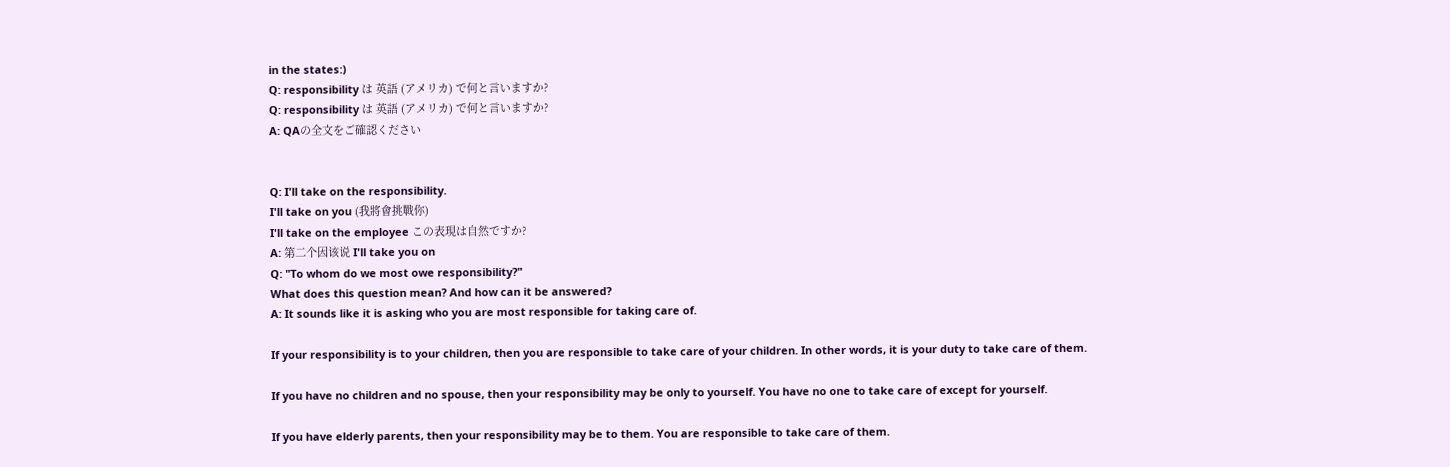in the states:)
Q: responsibility は 英語 (アメリカ) で何と言いますか?
Q: responsibility は 英語 (アメリカ) で何と言いますか?
A: QAの全文をご確認ください


Q: I'll take on the responsibility.
I'll take on you (我將會挑戰你)
I'll take on the employee この表現は自然ですか?
A: 第二个因该说 I'll take you on
Q: "To whom do we most owe responsibility?"
What does this question mean? And how can it be answered?
A: It sounds like it is asking who you are most responsible for taking care of.

If your responsibility is to your children, then you are responsible to take care of your children. In other words, it is your duty to take care of them.

If you have no children and no spouse, then your responsibility may be only to yourself. You have no one to take care of except for yourself.

If you have elderly parents, then your responsibility may be to them. You are responsible to take care of them.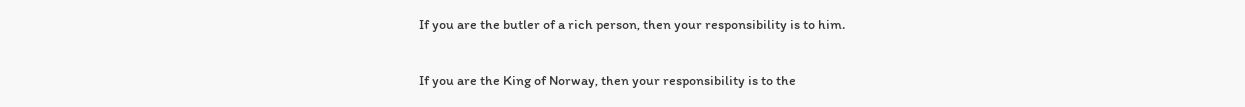If you are the butler of a rich person, then your responsibility is to him.

If you are the King of Norway, then your responsibility is to the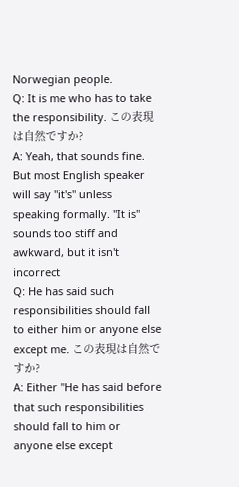Norwegian people.
Q: It is me who has to take the responsibility. この表現は自然ですか?
A: Yeah, that sounds fine. But most English speaker will say "it's" unless speaking formally. "It is" sounds too stiff and awkward, but it isn't incorrect
Q: He has said such responsibilities should fall to either him or anyone else except me. この表現は自然ですか?
A: Either "He has said before that such responsibilities should fall to him or anyone else except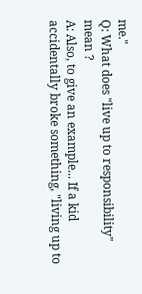me."
Q: What does "live up to responsibility" mean ?
A: Also, to give an example... If a kid accidentally broke something, "living up to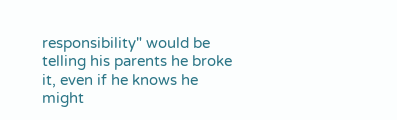responsibility" would be telling his parents he broke it, even if he knows he might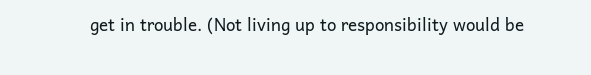get in trouble. (Not living up to responsibility would be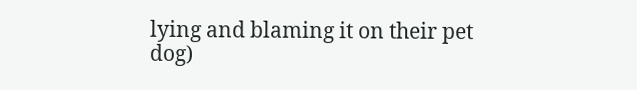lying and blaming it on their pet dog)